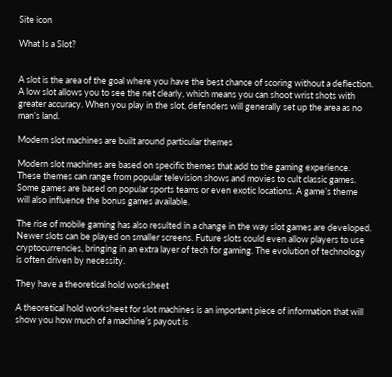Site icon

What Is a Slot?


A slot is the area of the goal where you have the best chance of scoring without a deflection. A low slot allows you to see the net clearly, which means you can shoot wrist shots with greater accuracy. When you play in the slot, defenders will generally set up the area as no man’s land.

Modern slot machines are built around particular themes

Modern slot machines are based on specific themes that add to the gaming experience. These themes can range from popular television shows and movies to cult classic games. Some games are based on popular sports teams or even exotic locations. A game’s theme will also influence the bonus games available.

The rise of mobile gaming has also resulted in a change in the way slot games are developed. Newer slots can be played on smaller screens. Future slots could even allow players to use cryptocurrencies, bringing in an extra layer of tech for gaming. The evolution of technology is often driven by necessity.

They have a theoretical hold worksheet

A theoretical hold worksheet for slot machines is an important piece of information that will show you how much of a machine’s payout is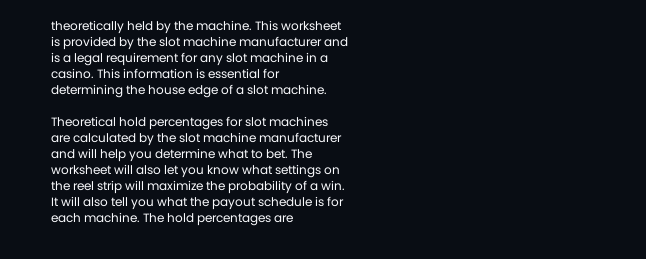theoretically held by the machine. This worksheet is provided by the slot machine manufacturer and is a legal requirement for any slot machine in a casino. This information is essential for determining the house edge of a slot machine.

Theoretical hold percentages for slot machines are calculated by the slot machine manufacturer and will help you determine what to bet. The worksheet will also let you know what settings on the reel strip will maximize the probability of a win. It will also tell you what the payout schedule is for each machine. The hold percentages are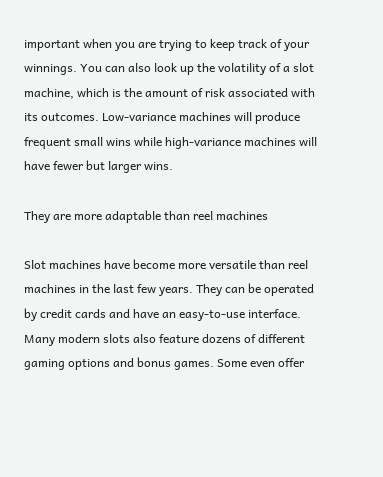important when you are trying to keep track of your winnings. You can also look up the volatility of a slot machine, which is the amount of risk associated with its outcomes. Low-variance machines will produce frequent small wins while high-variance machines will have fewer but larger wins.

They are more adaptable than reel machines

Slot machines have become more versatile than reel machines in the last few years. They can be operated by credit cards and have an easy-to-use interface. Many modern slots also feature dozens of different gaming options and bonus games. Some even offer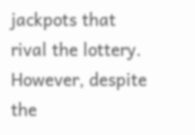jackpots that rival the lottery. However, despite the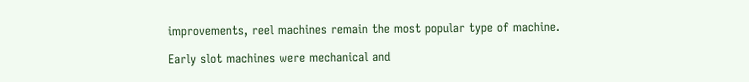improvements, reel machines remain the most popular type of machine.

Early slot machines were mechanical and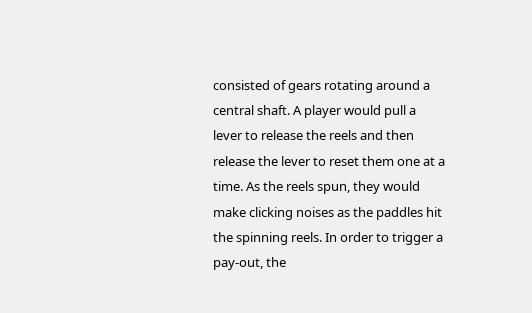consisted of gears rotating around a central shaft. A player would pull a lever to release the reels and then release the lever to reset them one at a time. As the reels spun, they would make clicking noises as the paddles hit the spinning reels. In order to trigger a pay-out, the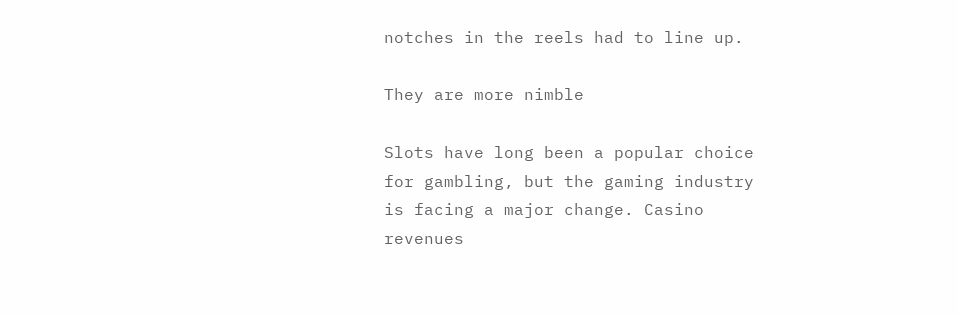notches in the reels had to line up.

They are more nimble

Slots have long been a popular choice for gambling, but the gaming industry is facing a major change. Casino revenues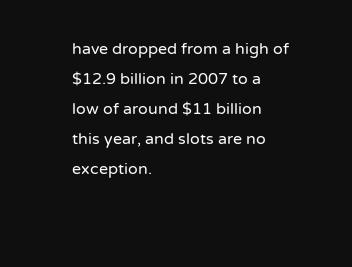have dropped from a high of $12.9 billion in 2007 to a low of around $11 billion this year, and slots are no exception.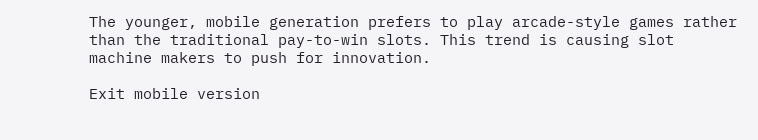The younger, mobile generation prefers to play arcade-style games rather than the traditional pay-to-win slots. This trend is causing slot machine makers to push for innovation.

Exit mobile version